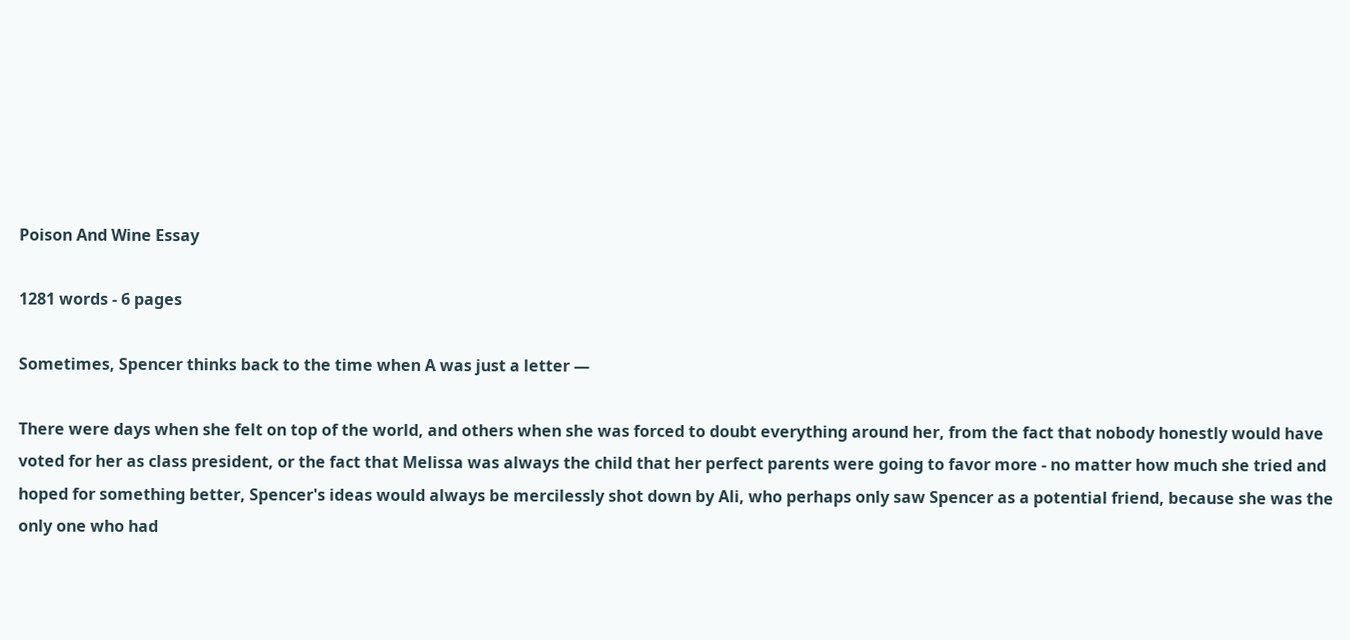Poison And Wine Essay

1281 words - 6 pages

Sometimes, Spencer thinks back to the time when A was just a letter —

There were days when she felt on top of the world, and others when she was forced to doubt everything around her, from the fact that nobody honestly would have voted for her as class president, or the fact that Melissa was always the child that her perfect parents were going to favor more - no matter how much she tried and hoped for something better, Spencer's ideas would always be mercilessly shot down by Ali, who perhaps only saw Spencer as a potential friend, because she was the only one who had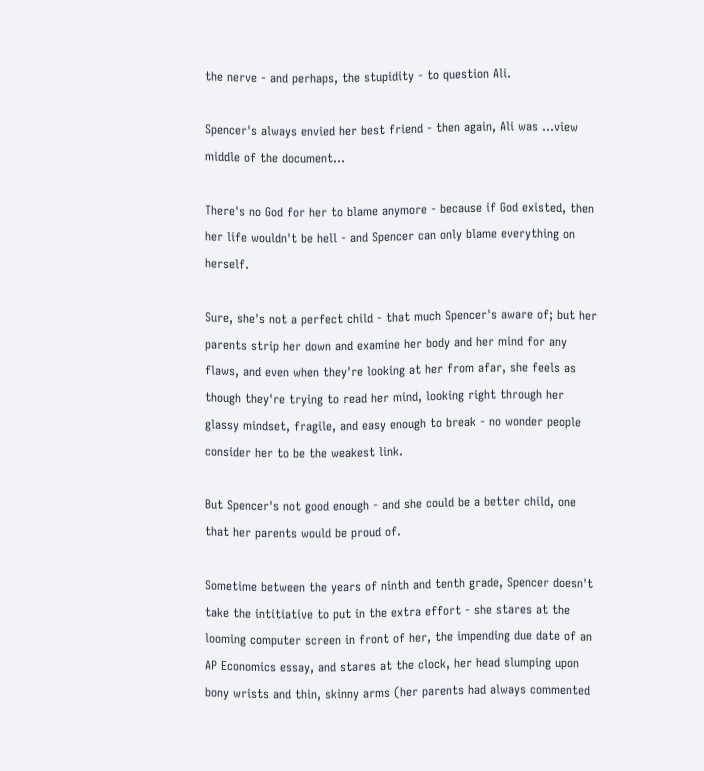the nerve - and perhaps, the stupidity - to question Ali.

Spencer's always envied her best friend - then again, Ali was ...view middle of the document...

There's no God for her to blame anymore - because if God existed, then her life wouldn't be hell - and Spencer can only blame everything on herself.

Sure, she's not a perfect child - that much Spencer's aware of; but her parents strip her down and examine her body and her mind for any flaws, and even when they're looking at her from afar, she feels as though they're trying to read her mind, looking right through her glassy mindset, fragile, and easy enough to break - no wonder people consider her to be the weakest link.

But Spencer's not good enough - and she could be a better child, one that her parents would be proud of.

Sometime between the years of ninth and tenth grade, Spencer doesn't take the intitiative to put in the extra effort - she stares at the looming computer screen in front of her, the impending due date of an AP Economics essay, and stares at the clock, her head slumping upon bony wrists and thin, skinny arms (her parents had always commented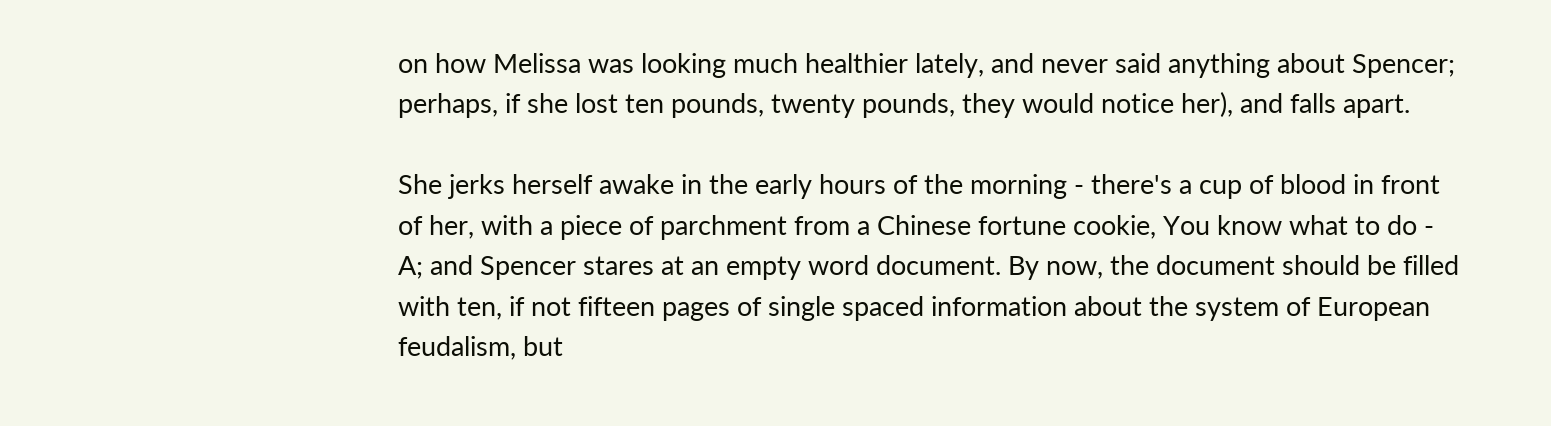on how Melissa was looking much healthier lately, and never said anything about Spencer; perhaps, if she lost ten pounds, twenty pounds, they would notice her), and falls apart.

She jerks herself awake in the early hours of the morning - there's a cup of blood in front of her, with a piece of parchment from a Chinese fortune cookie, You know what to do - A; and Spencer stares at an empty word document. By now, the document should be filled with ten, if not fifteen pages of single spaced information about the system of European feudalism, but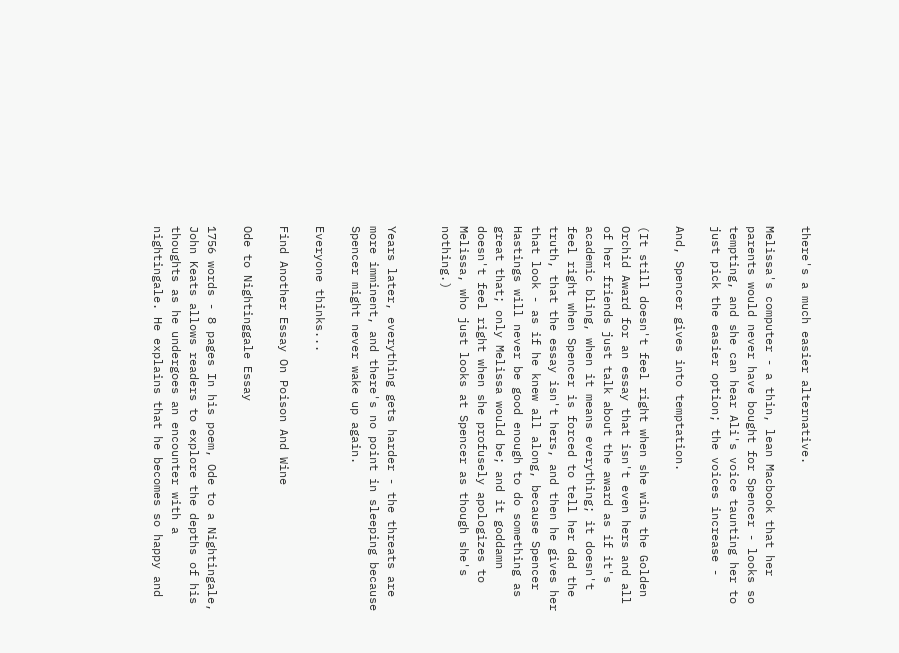there's a much easier alternative.

Melissa's computer - a thin, lean Macbook that her parents would never have bought for Spencer - looks so tempting, and she can hear Ali's voice taunting her to just pick the easier option; the voices increase -

And, Spencer gives into temptation.

(It still doesn't feel right when she wins the Golden Orchid Award for an essay that isn't even hers and all of her friends just talk about the award as if it's academic bling, when it means everything; it doesn't feel right when Spencer is forced to tell her dad the truth, that the essay isn't hers, and then he gives her that look - as if he knew all along, because Spencer Hastings will never be good enough to do something as great that; only Melissa would be; and it goddamn doesn't feel right when she profusely apologizes to Melissa, who just looks at Spencer as though she's nothing.)


Years later, everything gets harder - the threats are more imminent, and there's no point in sleeping because Spencer might never wake up again.

Everyone thinks...

Find Another Essay On Poison And Wine

Ode to Nightinggale Essay

1756 words - 8 pages In his poem, Ode to a Nightingale, John Keats allows readers to explore the depths of his thoughts as he undergoes an encounter with a nightingale. He explains that he becomes so happy and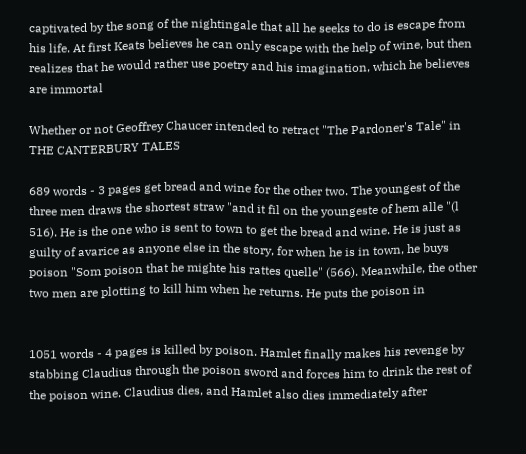captivated by the song of the nightingale that all he seeks to do is escape from his life. At first Keats believes he can only escape with the help of wine, but then realizes that he would rather use poetry and his imagination, which he believes are immortal

Whether or not Geoffrey Chaucer intended to retract "The Pardoner's Tale" in THE CANTERBURY TALES

689 words - 3 pages get bread and wine for the other two. The youngest of the three men draws the shortest straw "and it fil on the youngeste of hem alle "(l 516). He is the one who is sent to town to get the bread and wine. He is just as guilty of avarice as anyone else in the story, for when he is in town, he buys poison "Som poison that he mighte his rattes quelle" (566). Meanwhile, the other two men are plotting to kill him when he returns. He puts the poison in


1051 words - 4 pages is killed by poison. Hamlet finally makes his revenge by stabbing Claudius through the poison sword and forces him to drink the rest of the poison wine. Claudius dies, and Hamlet also dies immediately after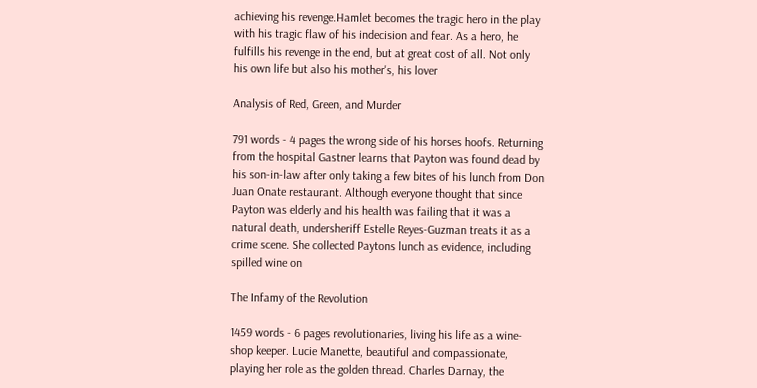achieving his revenge.Hamlet becomes the tragic hero in the play with his tragic flaw of his indecision and fear. As a hero, he fulfills his revenge in the end, but at great cost of all. Not only his own life but also his mother's, his lover

Analysis of Red, Green, and Murder

791 words - 4 pages the wrong side of his horses hoofs. Returning from the hospital Gastner learns that Payton was found dead by his son-in-law after only taking a few bites of his lunch from Don Juan Onate restaurant. Although everyone thought that since Payton was elderly and his health was failing that it was a natural death, undersheriff Estelle Reyes-Guzman treats it as a crime scene. She collected Paytons lunch as evidence, including spilled wine on

The Infamy of the Revolution

1459 words - 6 pages revolutionaries, living his life as a wine-shop keeper. Lucie Manette, beautiful and compassionate, playing her role as the golden thread. Charles Darnay, the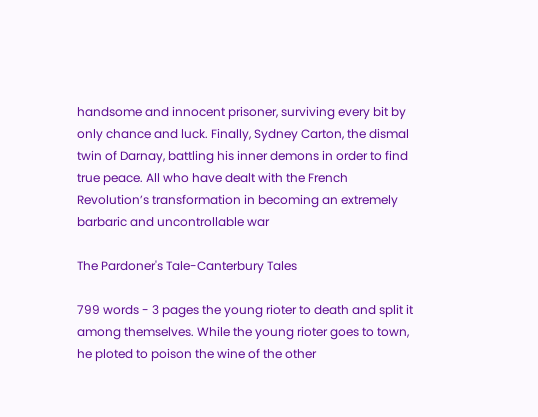handsome and innocent prisoner, surviving every bit by only chance and luck. Finally, Sydney Carton, the dismal twin of Darnay, battling his inner demons in order to find true peace. All who have dealt with the French Revolution’s transformation in becoming an extremely barbaric and uncontrollable war

The Pardoner's Tale-Canterbury Tales

799 words - 3 pages the young rioter to death and split it among themselves. While the young rioter goes to town, he ploted to poison the wine of the other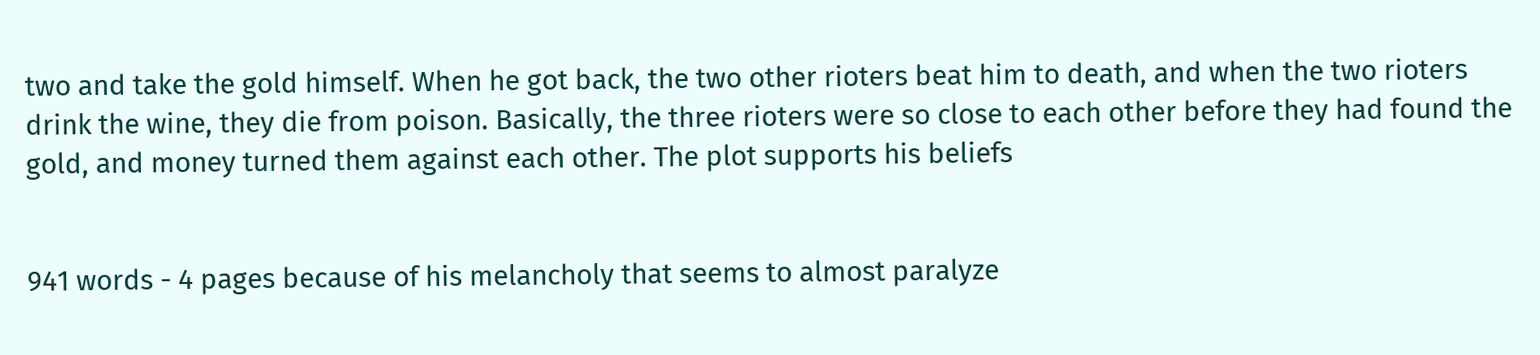two and take the gold himself. When he got back, the two other rioters beat him to death, and when the two rioters drink the wine, they die from poison. Basically, the three rioters were so close to each other before they had found the gold, and money turned them against each other. The plot supports his beliefs


941 words - 4 pages because of his melancholy that seems to almost paralyze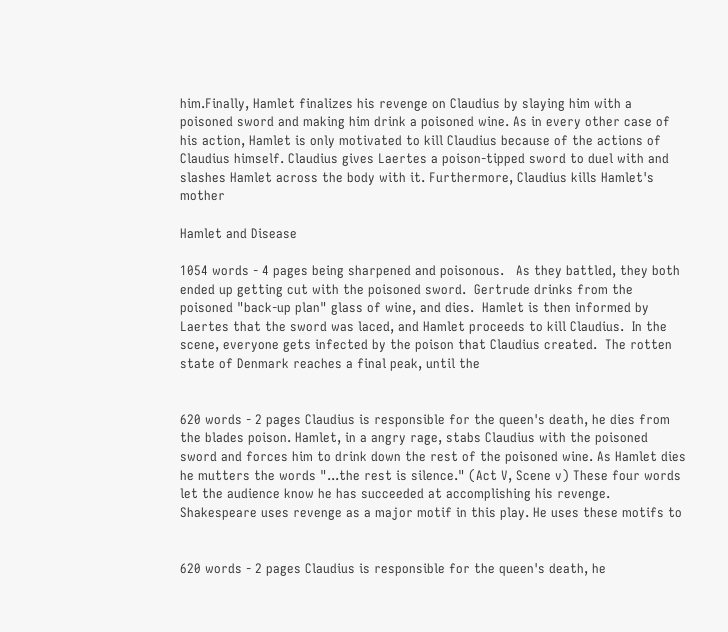him.Finally, Hamlet finalizes his revenge on Claudius by slaying him with a poisoned sword and making him drink a poisoned wine. As in every other case of his action, Hamlet is only motivated to kill Claudius because of the actions of Claudius himself. Claudius gives Laertes a poison-tipped sword to duel with and slashes Hamlet across the body with it. Furthermore, Claudius kills Hamlet's mother

Hamlet and Disease

1054 words - 4 pages being sharpened and poisonous.   As they battled, they both ended up getting cut with the poisoned sword.  Gertrude drinks from the poisoned "back-up plan" glass of wine, and dies.  Hamlet is then informed by Laertes that the sword was laced, and Hamlet proceeds to kill Claudius.  In the scene, everyone gets infected by the poison that Claudius created.  The rotten state of Denmark reaches a final peak, until the


620 words - 2 pages Claudius is responsible for the queen's death, he dies from the blades poison. Hamlet, in a angry rage, stabs Claudius with the poisoned sword and forces him to drink down the rest of the poisoned wine. As Hamlet dies he mutters the words "...the rest is silence." (Act V, Scene v) These four words let the audience know he has succeeded at accomplishing his revenge. Shakespeare uses revenge as a major motif in this play. He uses these motifs to


620 words - 2 pages Claudius is responsible for the queen's death, he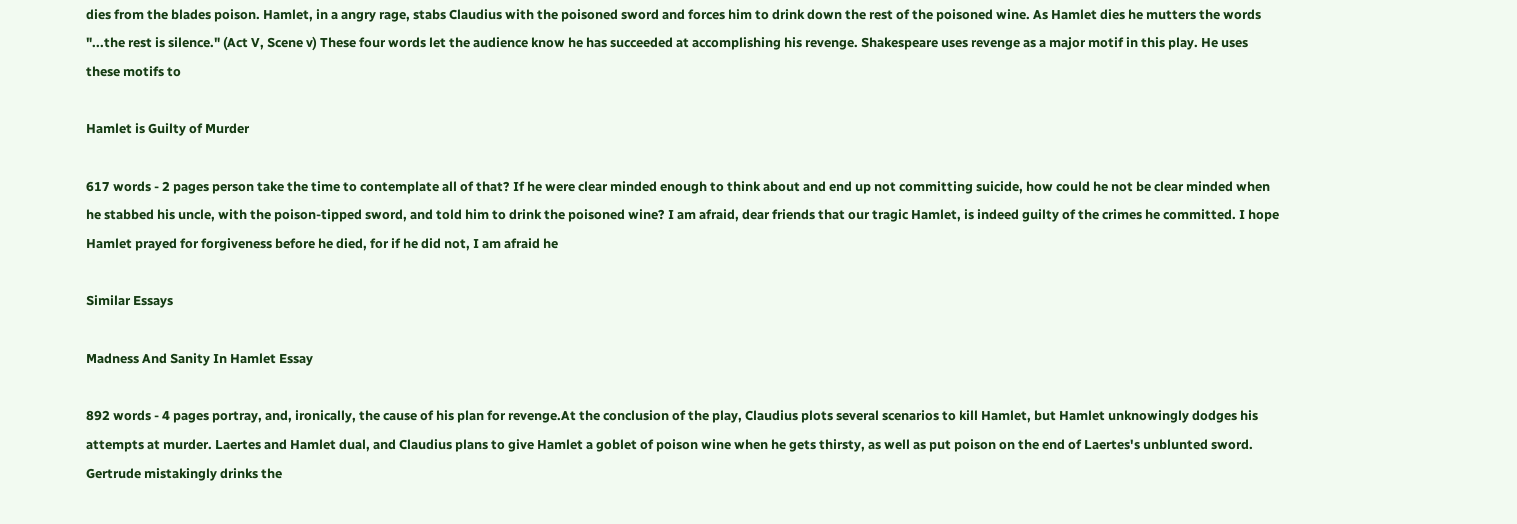dies from the blades poison. Hamlet, in a angry rage, stabs Claudius with the poisoned sword and forces him to drink down the rest of the poisoned wine. As Hamlet dies he mutters the words "...the rest is silence." (Act V, Scene v) These four words let the audience know he has succeeded at accomplishing his revenge. Shakespeare uses revenge as a major motif in this play. He uses these motifs to

Hamlet is Guilty of Murder

617 words - 2 pages person take the time to contemplate all of that? If he were clear minded enough to think about and end up not committing suicide, how could he not be clear minded when he stabbed his uncle, with the poison-tipped sword, and told him to drink the poisoned wine? I am afraid, dear friends that our tragic Hamlet, is indeed guilty of the crimes he committed. I hope Hamlet prayed for forgiveness before he died, for if he did not, I am afraid he

Similar Essays

Madness And Sanity In Hamlet Essay

892 words - 4 pages portray, and, ironically, the cause of his plan for revenge.At the conclusion of the play, Claudius plots several scenarios to kill Hamlet, but Hamlet unknowingly dodges his attempts at murder. Laertes and Hamlet dual, and Claudius plans to give Hamlet a goblet of poison wine when he gets thirsty, as well as put poison on the end of Laertes's unblunted sword. Gertrude mistakingly drinks the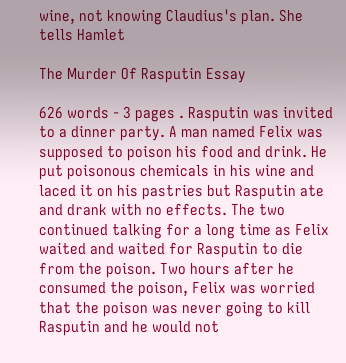wine, not knowing Claudius's plan. She tells Hamlet

The Murder Of Rasputin Essay

626 words - 3 pages . Rasputin was invited to a dinner party. A man named Felix was supposed to poison his food and drink. He put poisonous chemicals in his wine and laced it on his pastries but Rasputin ate and drank with no effects. The two continued talking for a long time as Felix waited and waited for Rasputin to die from the poison. Two hours after he consumed the poison, Felix was worried that the poison was never going to kill Rasputin and he would not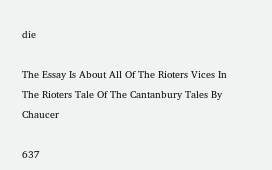die

The Essay Is About All Of The Rioters Vices In The Rioters Tale Of The Cantanbury Tales By Chaucer

637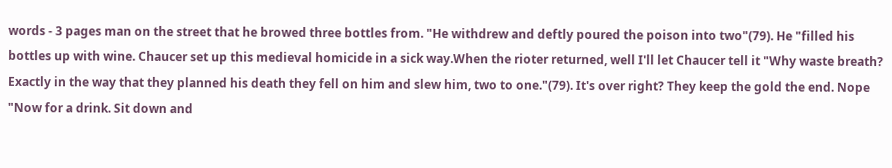words - 3 pages man on the street that he browed three bottles from. "He withdrew and deftly poured the poison into two"(79). He "filled his bottles up with wine. Chaucer set up this medieval homicide in a sick way.When the rioter returned, well I'll let Chaucer tell it "Why waste breath? Exactly in the way that they planned his death they fell on him and slew him, two to one."(79). It's over right? They keep the gold the end. Nope "Now for a drink. Sit down and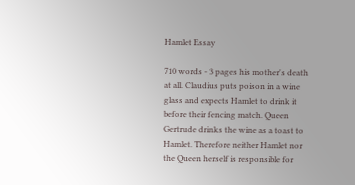Hamlet Essay

710 words - 3 pages his mother's death at all. Claudius puts poison in a wine glass and expects Hamlet to drink it before their fencing match. Queen Gertrude drinks the wine as a toast to Hamlet. Therefore neither Hamlet nor the Queen herself is responsible for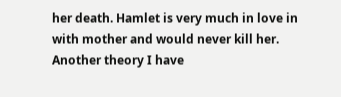her death. Hamlet is very much in love in with mother and would never kill her. Another theory I have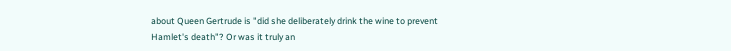about Queen Gertrude is "did she deliberately drink the wine to prevent Hamlet's death"? Or was it truly an